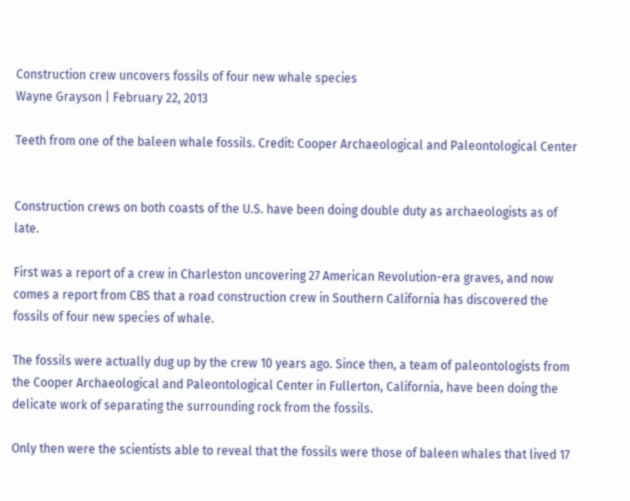Construction crew uncovers fossils of four new whale species
Wayne Grayson | February 22, 2013

Teeth from one of the baleen whale fossils. Credit: Cooper Archaeological and Paleontological Center


Construction crews on both coasts of the U.S. have been doing double duty as archaeologists as of late.

First was a report of a crew in Charleston uncovering 27 American Revolution-era graves, and now comes a report from CBS that a road construction crew in Southern California has discovered the fossils of four new species of whale.

The fossils were actually dug up by the crew 10 years ago. Since then, a team of paleontologists from the Cooper Archaeological and Paleontological Center in Fullerton, California, have been doing the delicate work of separating the surrounding rock from the fossils.

Only then were the scientists able to reveal that the fossils were those of baleen whales that lived 17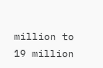million to 19 million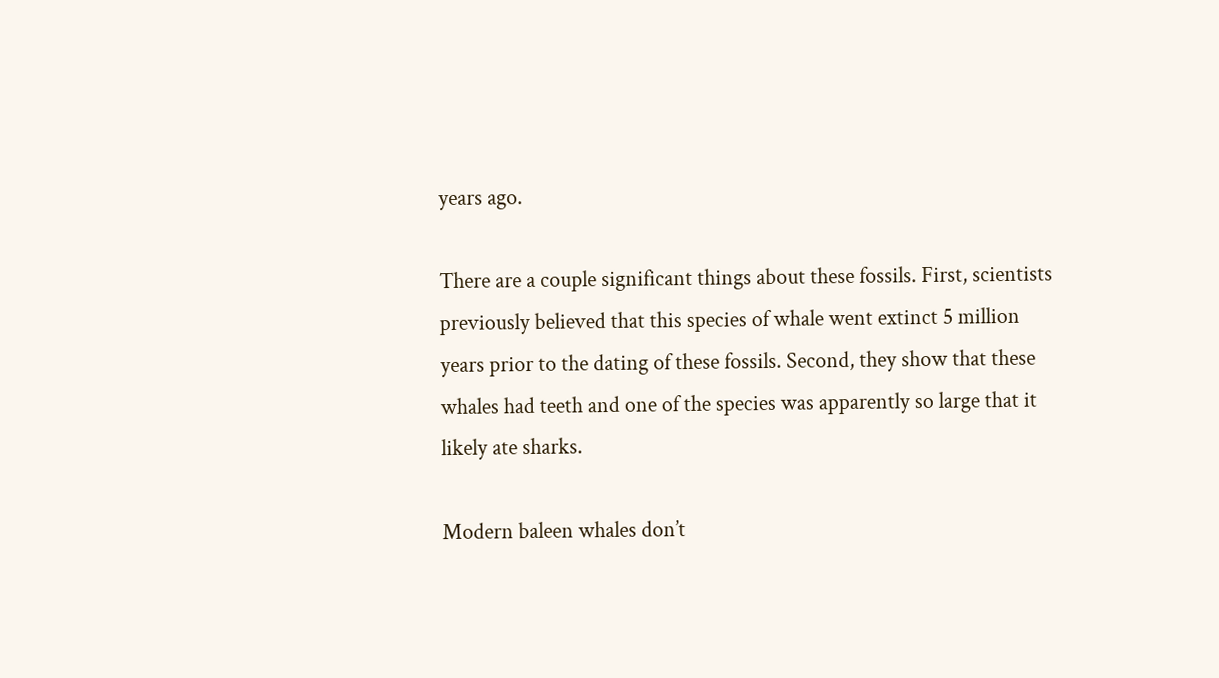years ago.

There are a couple significant things about these fossils. First, scientists previously believed that this species of whale went extinct 5 million years prior to the dating of these fossils. Second, they show that these whales had teeth and one of the species was apparently so large that it likely ate sharks.

Modern baleen whales don’t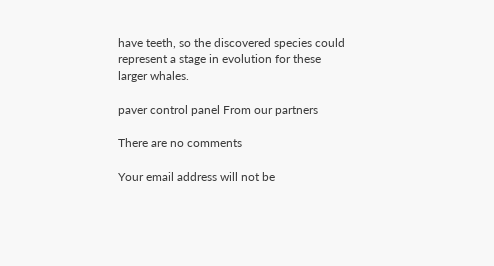have teeth, so the discovered species could represent a stage in evolution for these larger whales.

paver control panel From our partners

There are no comments

Your email address will not be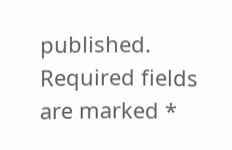published. Required fields are marked *